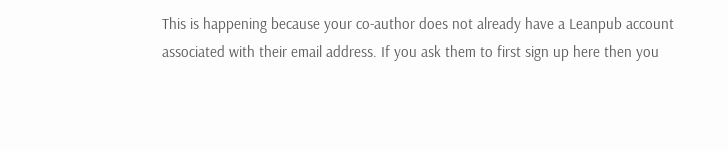This is happening because your co-author does not already have a Leanpub account associated with their email address. If you ask them to first sign up here then you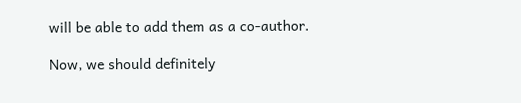will be able to add them as a co-author.

Now, we should definitely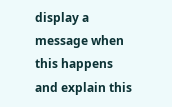display a message when this happens and explain this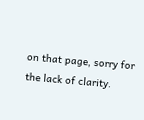on that page, sorry for the lack of clarity.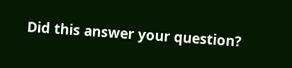Did this answer your question?